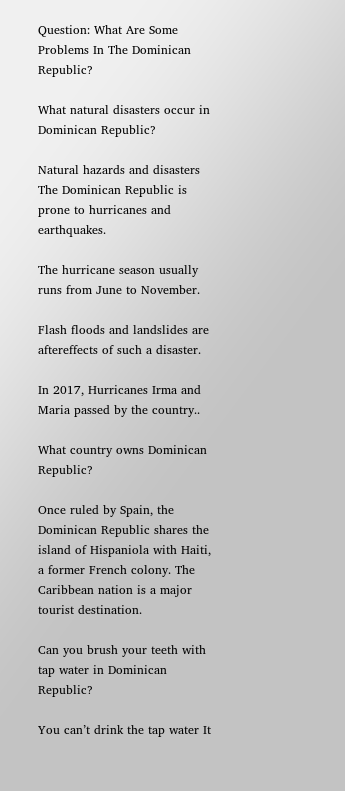Question: What Are Some Problems In The Dominican Republic?

What natural disasters occur in Dominican Republic?

Natural hazards and disasters The Dominican Republic is prone to hurricanes and earthquakes.

The hurricane season usually runs from June to November.

Flash floods and landslides are aftereffects of such a disaster.

In 2017, Hurricanes Irma and Maria passed by the country..

What country owns Dominican Republic?

Once ruled by Spain, the Dominican Republic shares the island of Hispaniola with Haiti, a former French colony. The Caribbean nation is a major tourist destination.

Can you brush your teeth with tap water in Dominican Republic?

You can’t drink the tap water It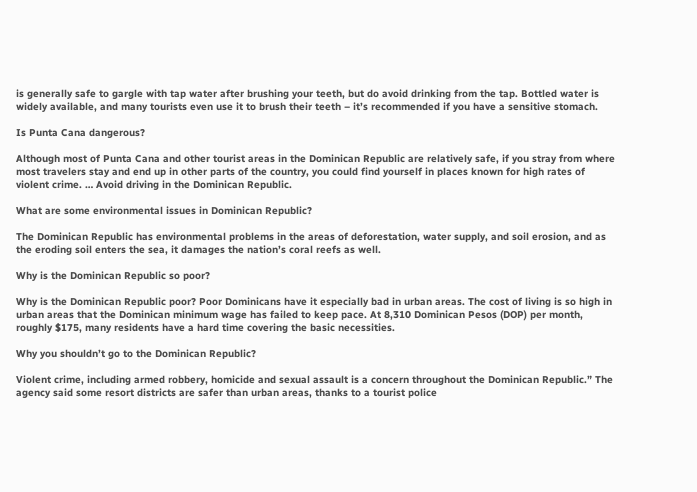is generally safe to gargle with tap water after brushing your teeth, but do avoid drinking from the tap. Bottled water is widely available, and many tourists even use it to brush their teeth – it’s recommended if you have a sensitive stomach.

Is Punta Cana dangerous?

Although most of Punta Cana and other tourist areas in the Dominican Republic are relatively safe, if you stray from where most travelers stay and end up in other parts of the country, you could find yourself in places known for high rates of violent crime. … Avoid driving in the Dominican Republic.

What are some environmental issues in Dominican Republic?

The Dominican Republic has environmental problems in the areas of deforestation, water supply, and soil erosion, and as the eroding soil enters the sea, it damages the nation’s coral reefs as well.

Why is the Dominican Republic so poor?

Why is the Dominican Republic poor? Poor Dominicans have it especially bad in urban areas. The cost of living is so high in urban areas that the Dominican minimum wage has failed to keep pace. At 8,310 Dominican Pesos (DOP) per month, roughly $175, many residents have a hard time covering the basic necessities.

Why you shouldn’t go to the Dominican Republic?

Violent crime, including armed robbery, homicide and sexual assault is a concern throughout the Dominican Republic.” The agency said some resort districts are safer than urban areas, thanks to a tourist police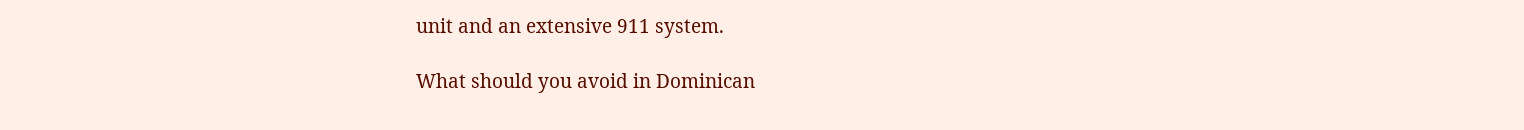unit and an extensive 911 system.

What should you avoid in Dominican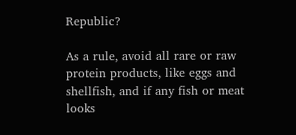Republic?

As a rule, avoid all rare or raw protein products, like eggs and shellfish, and if any fish or meat looks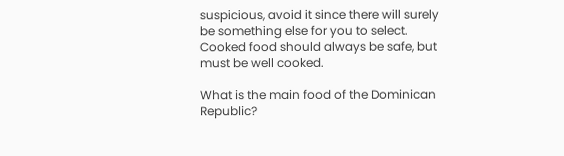suspicious, avoid it since there will surely be something else for you to select. Cooked food should always be safe, but must be well cooked.

What is the main food of the Dominican Republic?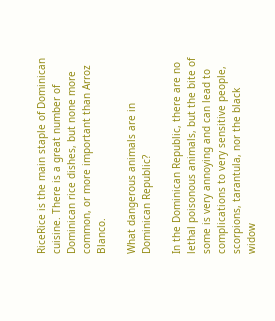RiceRice is the main staple of Dominican cuisine. There is a great number of Dominican rice dishes, but none more common, or more important than Arroz Blanco.

What dangerous animals are in Dominican Republic?

In the Dominican Republic, there are no lethal poisonous animals, but the bite of some is very annoying and can lead to complications to very sensitive people, scorpions, tarantula, nor the black widow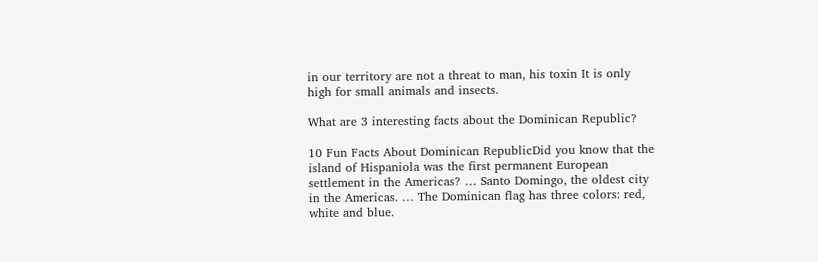in our territory are not a threat to man, his toxin It is only high for small animals and insects.

What are 3 interesting facts about the Dominican Republic?

10 Fun Facts About Dominican RepublicDid you know that the island of Hispaniola was the first permanent European settlement in the Americas? … Santo Domingo, the oldest city in the Americas. … The Dominican flag has three colors: red, white and blue.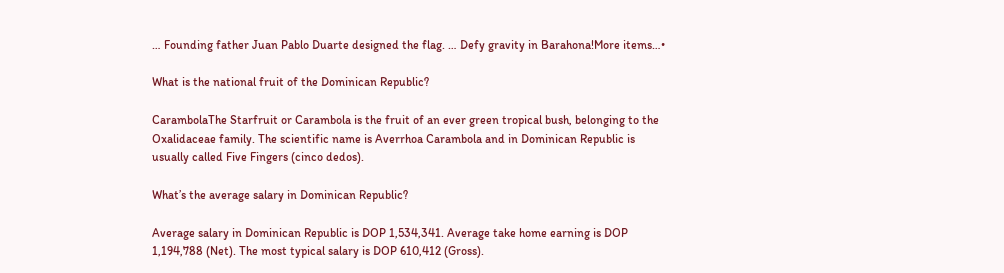… Founding father Juan Pablo Duarte designed the flag. … Defy gravity in Barahona!More items…•

What is the national fruit of the Dominican Republic?

CarambolaThe Starfruit or Carambola is the fruit of an ever green tropical bush, belonging to the Oxalidaceae family. The scientific name is Averrhoa Carambola and in Dominican Republic is usually called Five Fingers (cinco dedos).

What’s the average salary in Dominican Republic?

Average salary in Dominican Republic is DOP 1,534,341. Average take home earning is DOP 1,194,788 (Net). The most typical salary is DOP 610,412 (Gross).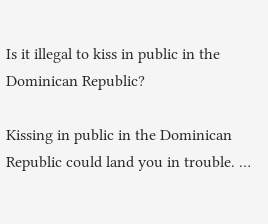Is it illegal to kiss in public in the Dominican Republic?

Kissing in public in the Dominican Republic could land you in trouble. …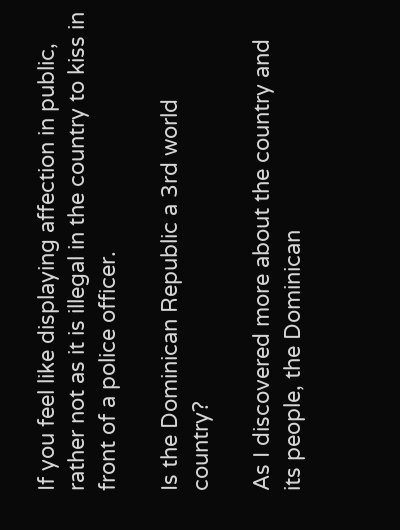If you feel like displaying affection in public, rather not as it is illegal in the country to kiss in front of a police officer.

Is the Dominican Republic a 3rd world country?

As I discovered more about the country and its people, the Dominican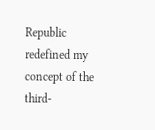Republic redefined my concept of the third-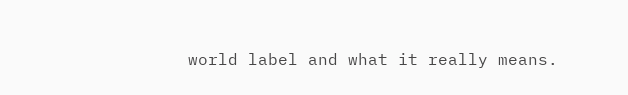world label and what it really means.